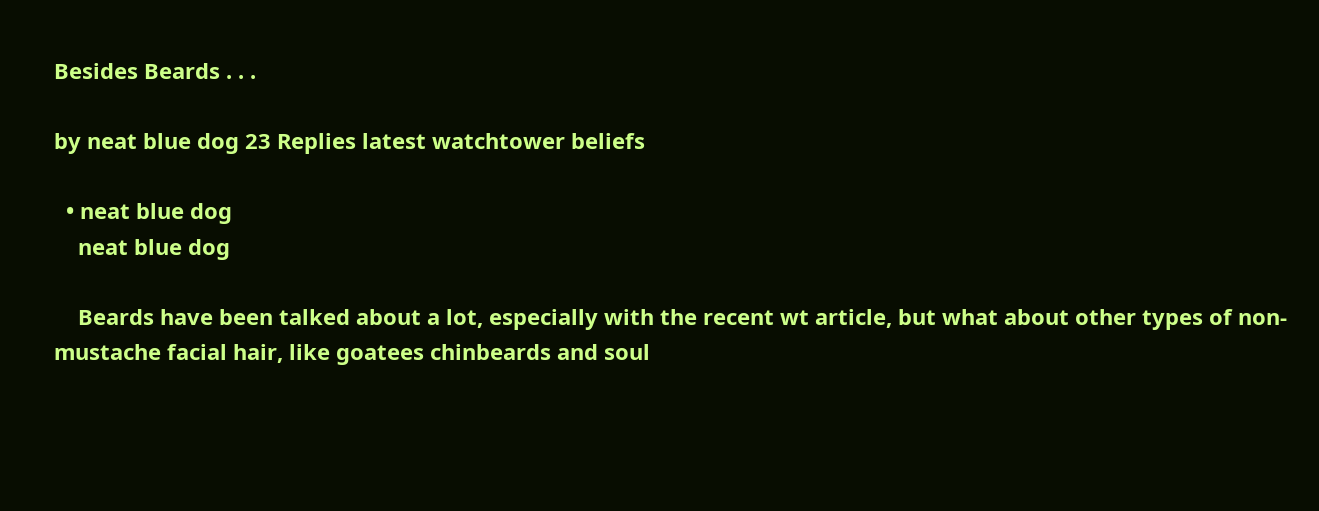Besides Beards . . .

by neat blue dog 23 Replies latest watchtower beliefs

  • neat blue dog
    neat blue dog

    Beards have been talked about a lot, especially with the recent wt article, but what about other types of non-mustache facial hair, like goatees chinbeards and soul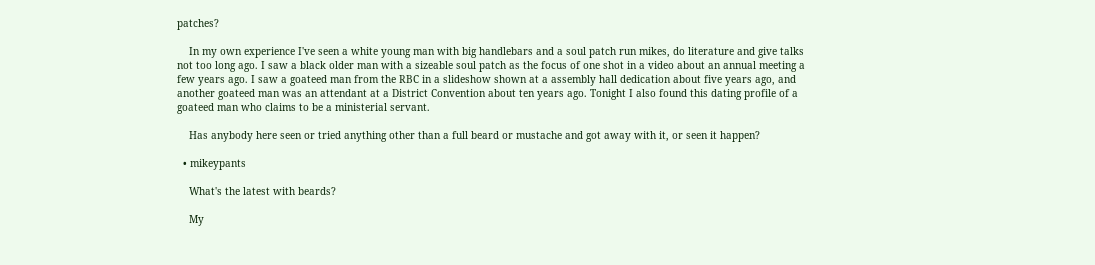patches?

    In my own experience I've seen a white young man with big handlebars and a soul patch run mikes, do literature and give talks not too long ago. I saw a black older man with a sizeable soul patch as the focus of one shot in a video about an annual meeting a few years ago. I saw a goateed man from the RBC in a slideshow shown at a assembly hall dedication about five years ago, and another goateed man was an attendant at a District Convention about ten years ago. Tonight I also found this dating profile of a goateed man who claims to be a ministerial servant.

    Has anybody here seen or tried anything other than a full beard or mustache and got away with it, or seen it happen?

  • mikeypants

    What's the latest with beards?

    My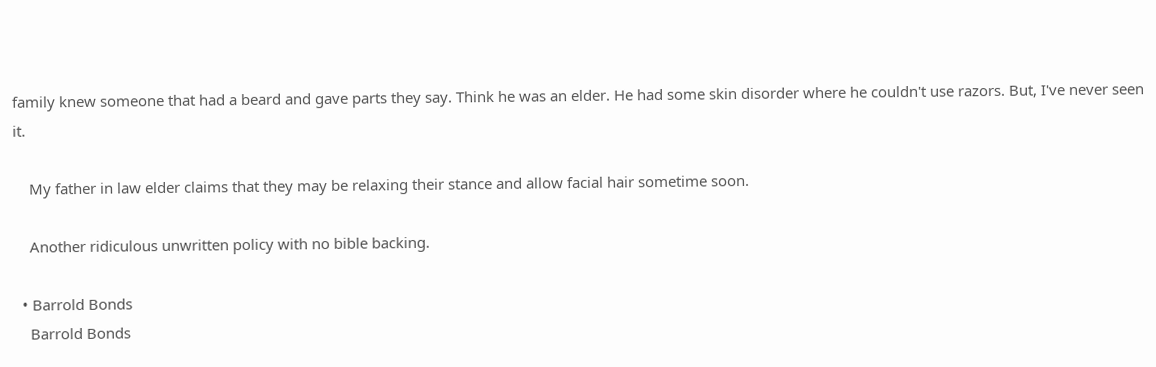family knew someone that had a beard and gave parts they say. Think he was an elder. He had some skin disorder where he couldn't use razors. But, I've never seen it.

    My father in law elder claims that they may be relaxing their stance and allow facial hair sometime soon.

    Another ridiculous unwritten policy with no bible backing.

  • Barrold Bonds
    Barrold Bonds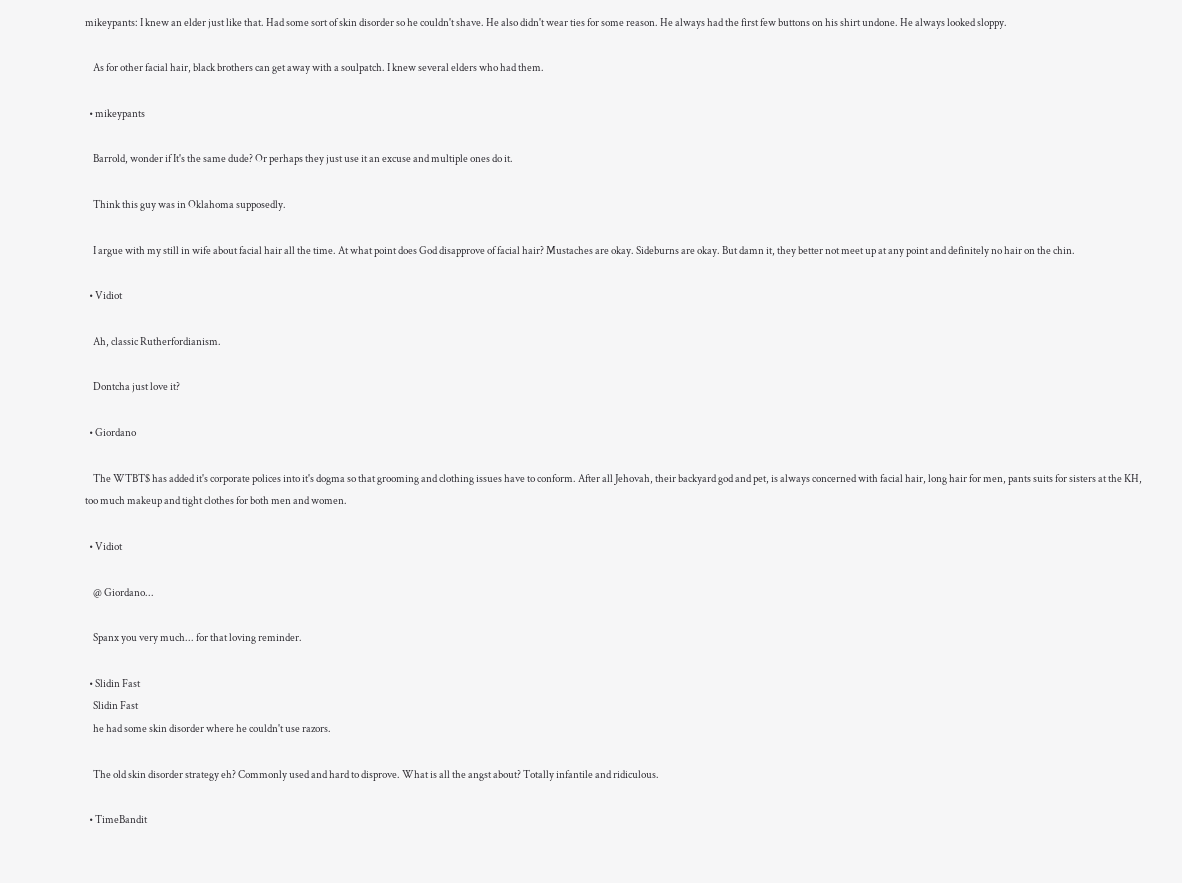mikeypants: I knew an elder just like that. Had some sort of skin disorder so he couldn't shave. He also didn't wear ties for some reason. He always had the first few buttons on his shirt undone. He always looked sloppy.

    As for other facial hair, black brothers can get away with a soulpatch. I knew several elders who had them.

  • mikeypants

    Barrold, wonder if It's the same dude? Or perhaps they just use it an excuse and multiple ones do it.

    Think this guy was in Oklahoma supposedly.

    I argue with my still in wife about facial hair all the time. At what point does God disapprove of facial hair? Mustaches are okay. Sideburns are okay. But damn it, they better not meet up at any point and definitely no hair on the chin.

  • Vidiot

    Ah, classic Rutherfordianism.

    Dontcha just love it?

  • Giordano

    The WTBT$ has added it's corporate polices into it's dogma so that grooming and clothing issues have to conform. After all Jehovah, their backyard god and pet, is always concerned with facial hair, long hair for men, pants suits for sisters at the KH, too much makeup and tight clothes for both men and women.

  • Vidiot

    @ Giordano...

    Spanx you very much... for that loving reminder.

  • Slidin Fast
    Slidin Fast
    he had some skin disorder where he couldn't use razors.

    The old skin disorder strategy eh? Commonly used and hard to disprove. What is all the angst about? Totally infantile and ridiculous.

  • TimeBandit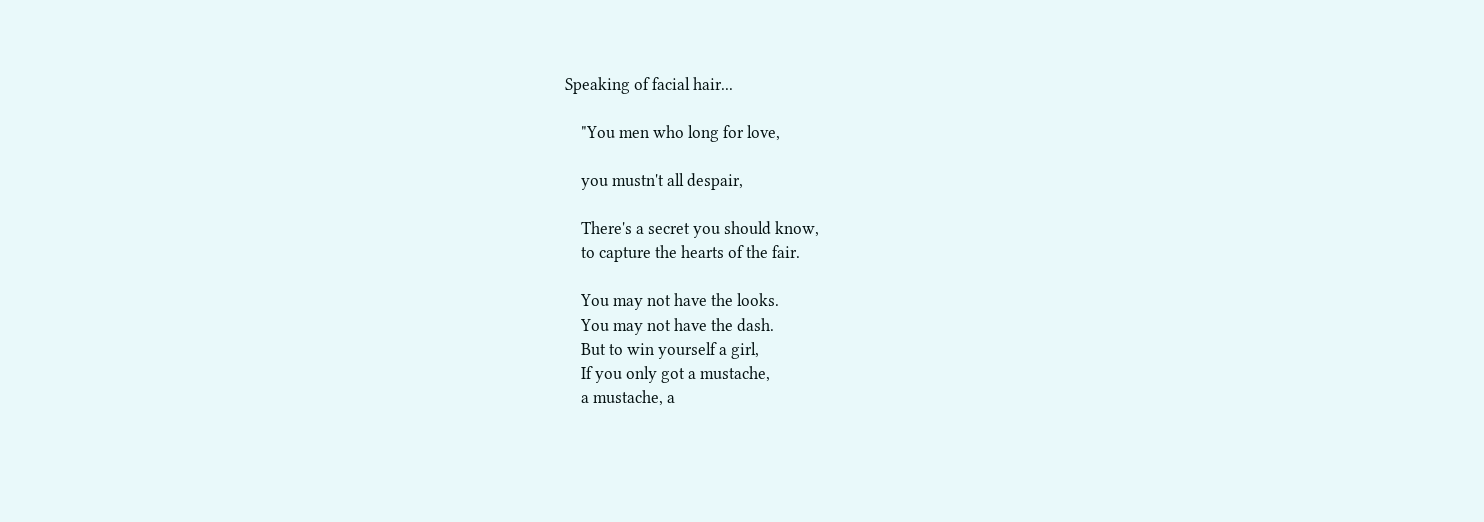Speaking of facial hair...

    "You men who long for love,

    you mustn't all despair,

    There's a secret you should know,
    to capture the hearts of the fair.

    You may not have the looks.
    You may not have the dash.
    But to win yourself a girl,
    If you only got a mustache,
    a mustache, a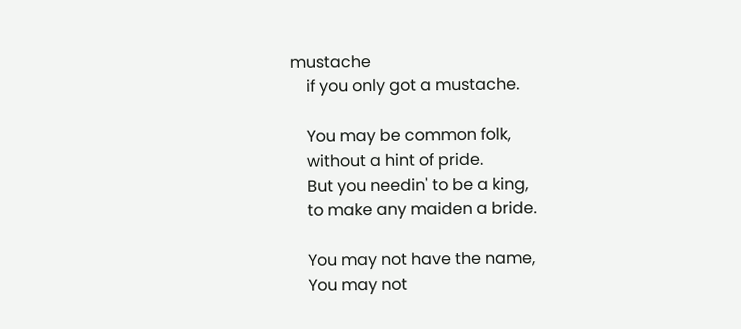mustache
    if you only got a mustache.

    You may be common folk,
    without a hint of pride.
    But you needin' to be a king,
    to make any maiden a bride.

    You may not have the name,
    You may not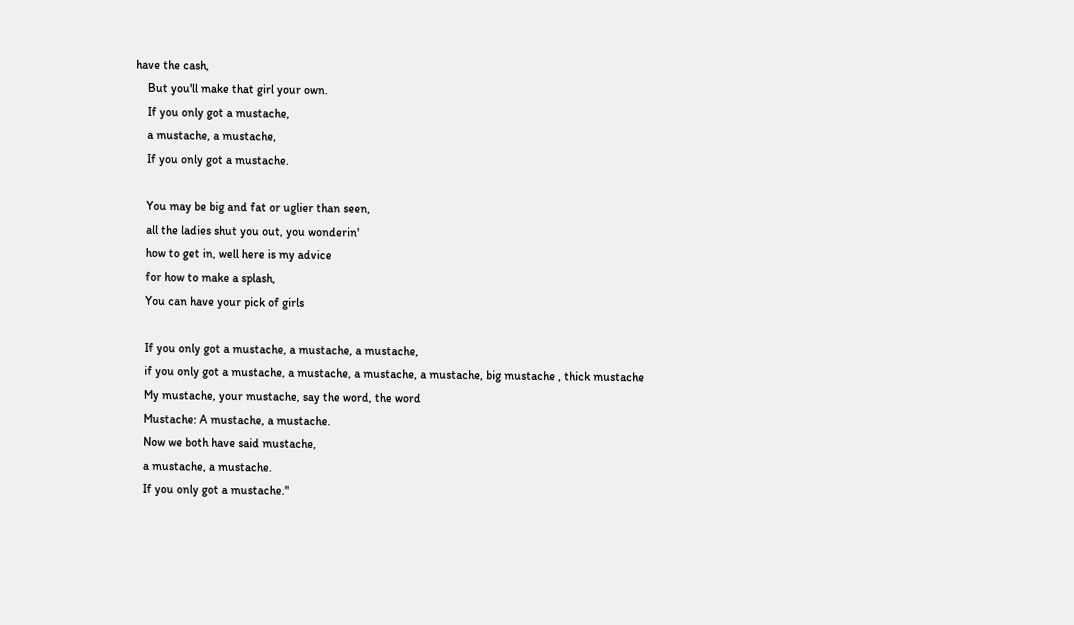have the cash,
    But you'll make that girl your own.
    If you only got a mustache,
    a mustache, a mustache,
    If you only got a mustache.

    You may be big and fat or uglier than seen,
    all the ladies shut you out, you wonderin'
    how to get in, well here is my advice
    for how to make a splash,
    You can have your pick of girls

    If you only got a mustache, a mustache, a mustache,
    if you only got a mustache, a mustache, a mustache, a mustache, big mustache , thick mustache
    My mustache, your mustache, say the word, the word
    Mustache: A mustache, a mustache.
    Now we both have said mustache,
    a mustache, a mustache.
    If you only got a mustache."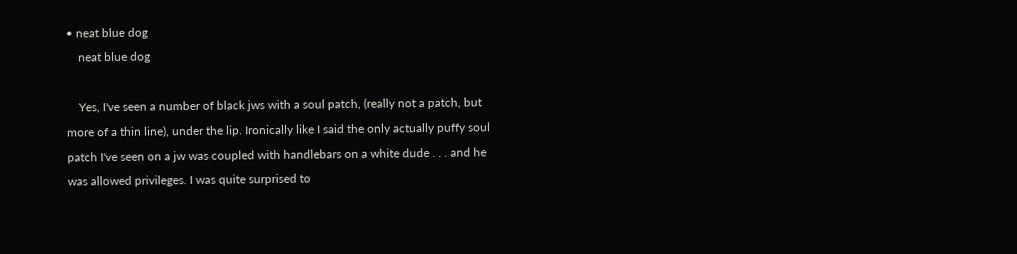• neat blue dog
    neat blue dog

    Yes, I've seen a number of black jws with a soul patch, (really not a patch, but more of a thin line), under the lip. Ironically like I said the only actually puffy soul patch I've seen on a jw was coupled with handlebars on a white dude . . . and he was allowed privileges. I was quite surprised to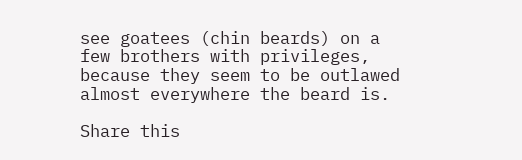see goatees (chin beards) on a few brothers with privileges, because they seem to be outlawed almost everywhere the beard is.

Share this